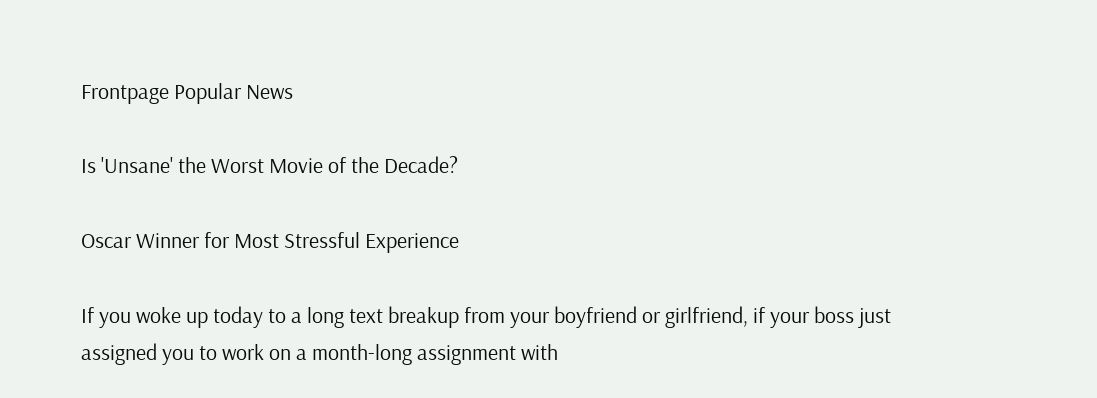Frontpage Popular News

Is 'Unsane' the Worst Movie of the Decade?

Oscar Winner for Most Stressful Experience

If you woke up today to a long text breakup from your boyfriend or girlfriend, if your boss just assigned you to work on a month-long assignment with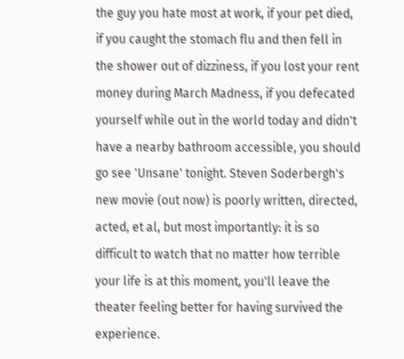the guy you hate most at work, if your pet died, if you caught the stomach flu and then fell in the shower out of dizziness, if you lost your rent money during March Madness, if you defecated yourself while out in the world today and didn't have a nearby bathroom accessible, you should go see 'Unsane' tonight. Steven Soderbergh's new movie (out now) is poorly written, directed, acted, et al, but most importantly: it is so difficult to watch that no matter how terrible your life is at this moment, you'll leave the theater feeling better for having survived the experience.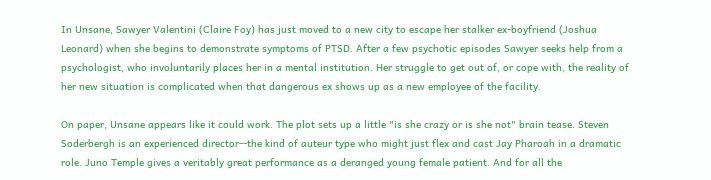In Unsane, Sawyer Valentini (Claire Foy) has just moved to a new city to escape her stalker ex-boyfriend (Joshua Leonard) when she begins to demonstrate symptoms of PTSD. After a few psychotic episodes Sawyer seeks help from a psychologist, who involuntarily places her in a mental institution. Her struggle to get out of, or cope with, the reality of her new situation is complicated when that dangerous ex shows up as a new employee of the facility.

On paper, Unsane appears like it could work. The plot sets up a little "is she crazy or is she not" brain tease. Steven Soderbergh is an experienced director--the kind of auteur type who might just flex and cast Jay Pharoah in a dramatic role. Juno Temple gives a veritably great performance as a deranged young female patient. And for all the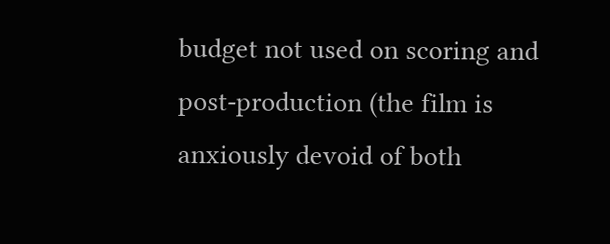budget not used on scoring and post-production (the film is anxiously devoid of both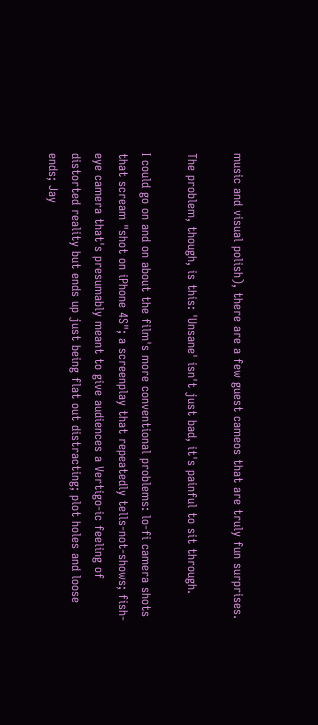music and visual polish), there are a few guest cameos that are truly fun surprises.

The problem, though, is this: 'Unsane' isn't just bad, it's painful to sit through.

I could go on and on about the film's more conventional problems: lo-fi camera shots that scream "shot on iPhone 4S"; a screenplay that repeatedly tells-not-shows; fish-eye camera that's presumably meant to give audiences a Vertigo-ic feeling of distorted reality but ends up just being flat out distracting; plot holes and loose ends; Jay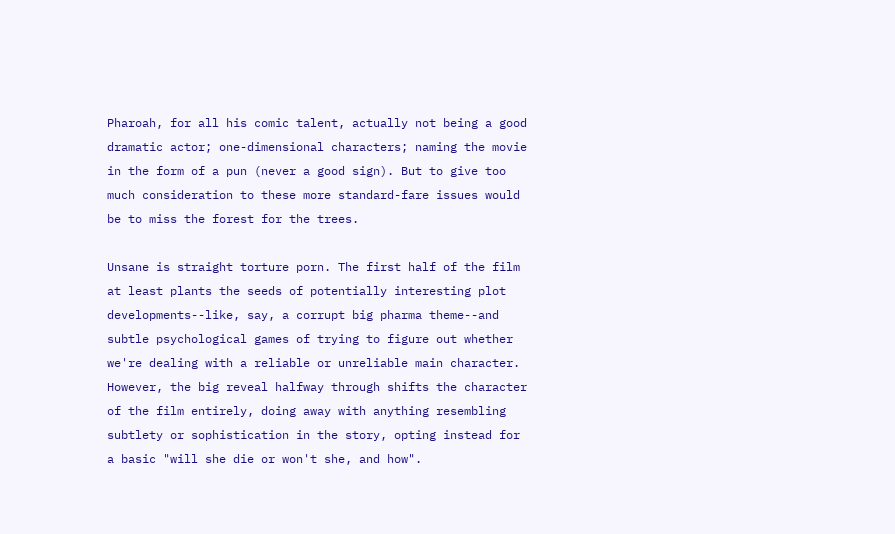Pharoah, for all his comic talent, actually not being a good dramatic actor; one-dimensional characters; naming the movie in the form of a pun (never a good sign). But to give too much consideration to these more standard-fare issues would be to miss the forest for the trees.

Unsane is straight torture porn. The first half of the film at least plants the seeds of potentially interesting plot developments--like, say, a corrupt big pharma theme--and subtle psychological games of trying to figure out whether we're dealing with a reliable or unreliable main character. However, the big reveal halfway through shifts the character of the film entirely, doing away with anything resembling subtlety or sophistication in the story, opting instead for a basic "will she die or won't she, and how".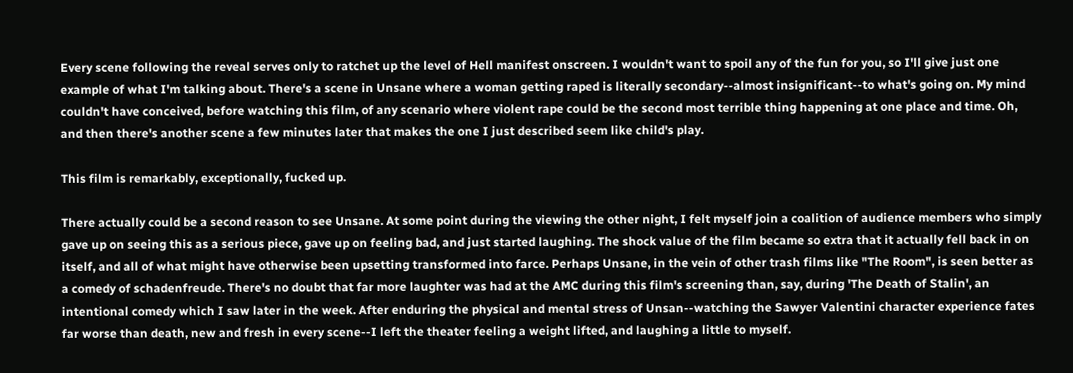Every scene following the reveal serves only to ratchet up the level of Hell manifest onscreen. I wouldn't want to spoil any of the fun for you, so I'll give just one example of what I'm talking about. There's a scene in Unsane where a woman getting raped is literally secondary--almost insignificant--to what's going on. My mind couldn't have conceived, before watching this film, of any scenario where violent rape could be the second most terrible thing happening at one place and time. Oh, and then there's another scene a few minutes later that makes the one I just described seem like child's play.

This film is remarkably, exceptionally, fucked up.

There actually could be a second reason to see Unsane. At some point during the viewing the other night, I felt myself join a coalition of audience members who simply gave up on seeing this as a serious piece, gave up on feeling bad, and just started laughing. The shock value of the film became so extra that it actually fell back in on itself, and all of what might have otherwise been upsetting transformed into farce. Perhaps Unsane, in the vein of other trash films like "The Room", is seen better as a comedy of schadenfreude. There's no doubt that far more laughter was had at the AMC during this film's screening than, say, during 'The Death of Stalin', an intentional comedy which I saw later in the week. After enduring the physical and mental stress of Unsan--watching the Sawyer Valentini character experience fates far worse than death, new and fresh in every scene--I left the theater feeling a weight lifted, and laughing a little to myself.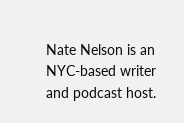Nate Nelson is an NYC-based writer and podcast host.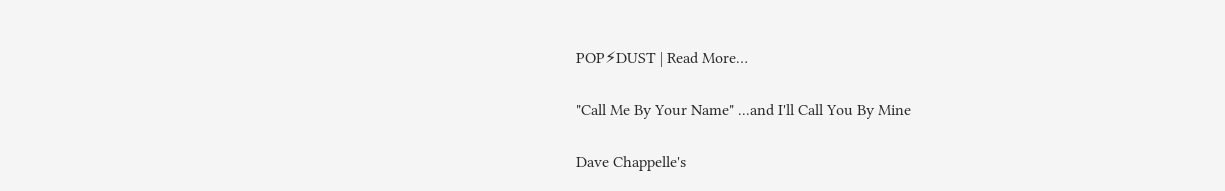POP⚡DUST | Read More…

"Call Me By Your Name" ...and I'll Call You By Mine

Dave Chappelle's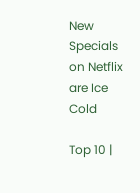New Specials on Netflix are Ice Cold

Top 10 |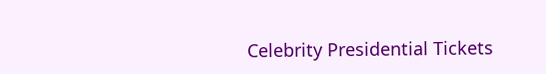Celebrity Presidential Tickets